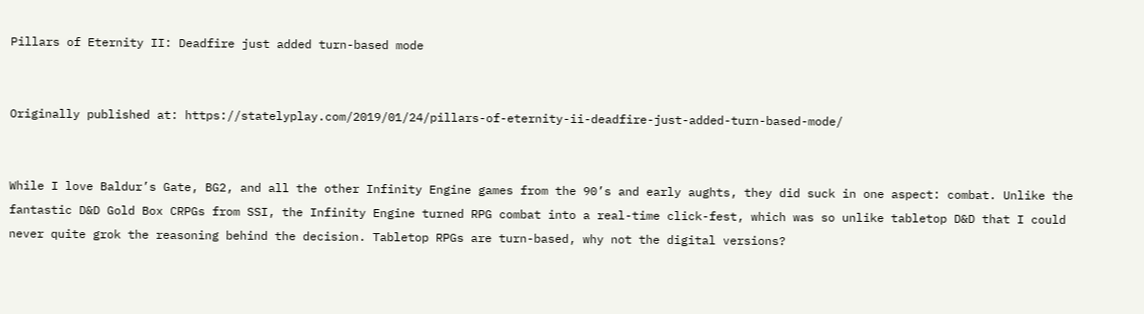Pillars of Eternity II: Deadfire just added turn-based mode


Originally published at: https://statelyplay.com/2019/01/24/pillars-of-eternity-ii-deadfire-just-added-turn-based-mode/


While I love Baldur’s Gate, BG2, and all the other Infinity Engine games from the 90’s and early aughts, they did suck in one aspect: combat. Unlike the fantastic D&D Gold Box CRPGs from SSI, the Infinity Engine turned RPG combat into a real-time click-fest, which was so unlike tabletop D&D that I could never quite grok the reasoning behind the decision. Tabletop RPGs are turn-based, why not the digital versions?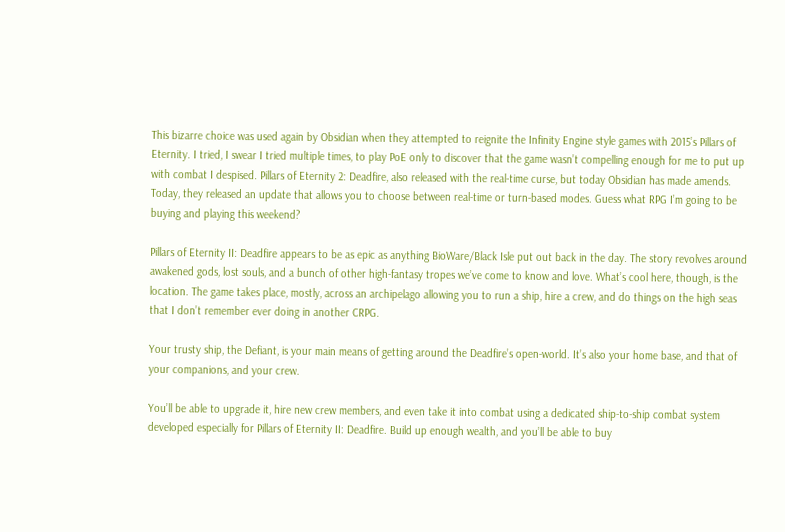This bizarre choice was used again by Obsidian when they attempted to reignite the Infinity Engine style games with 2015’s Pillars of Eternity. I tried, I swear I tried multiple times, to play PoE only to discover that the game wasn’t compelling enough for me to put up with combat I despised. Pillars of Eternity 2: Deadfire, also released with the real-time curse, but today Obsidian has made amends. Today, they released an update that allows you to choose between real-time or turn-based modes. Guess what RPG I’m going to be buying and playing this weekend?

Pillars of Eternity II: Deadfire appears to be as epic as anything BioWare/Black Isle put out back in the day. The story revolves around awakened gods, lost souls, and a bunch of other high-fantasy tropes we’ve come to know and love. What’s cool here, though, is the location. The game takes place, mostly, across an archipelago allowing you to run a ship, hire a crew, and do things on the high seas that I don’t remember ever doing in another CRPG.

Your trusty ship, the Defiant, is your main means of getting around the Deadfire’s open-world. It’s also your home base, and that of your companions, and your crew.

You’ll be able to upgrade it, hire new crew members, and even take it into combat using a dedicated ship-to-ship combat system developed especially for Pillars of Eternity II: Deadfire. Build up enough wealth, and you’ll be able to buy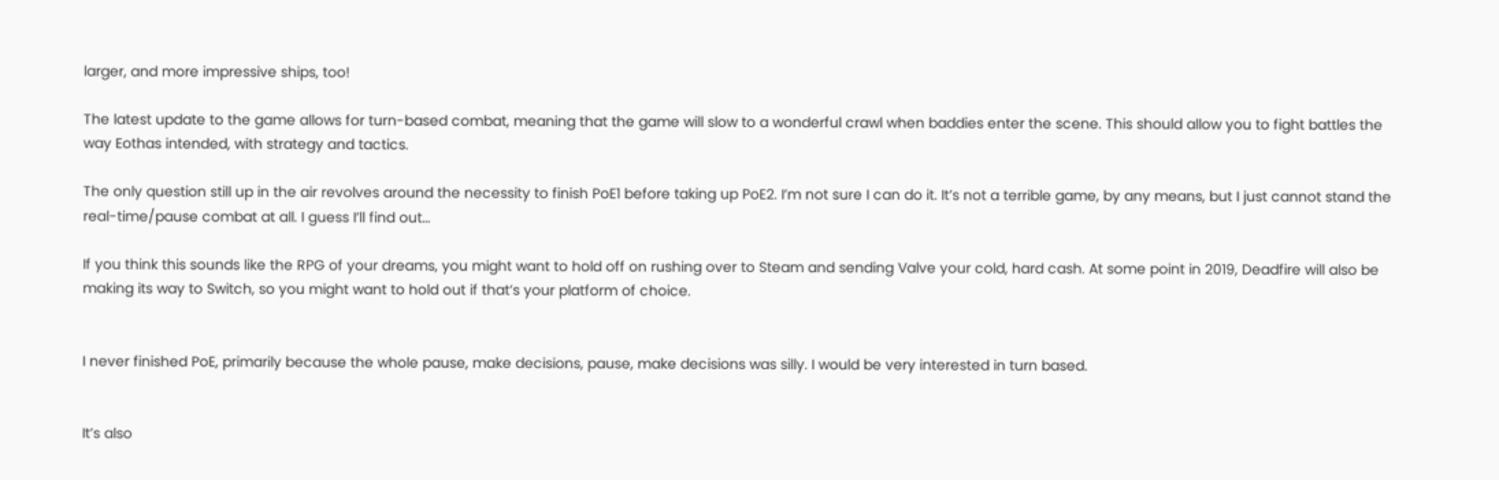larger, and more impressive ships, too!

The latest update to the game allows for turn-based combat, meaning that the game will slow to a wonderful crawl when baddies enter the scene. This should allow you to fight battles the way Eothas intended, with strategy and tactics.

The only question still up in the air revolves around the necessity to finish PoE1 before taking up PoE2. I’m not sure I can do it. It’s not a terrible game, by any means, but I just cannot stand the real-time/pause combat at all. I guess I’ll find out…

If you think this sounds like the RPG of your dreams, you might want to hold off on rushing over to Steam and sending Valve your cold, hard cash. At some point in 2019, Deadfire will also be making its way to Switch, so you might want to hold out if that’s your platform of choice.


I never finished PoE, primarily because the whole pause, make decisions, pause, make decisions was silly. I would be very interested in turn based.


It’s also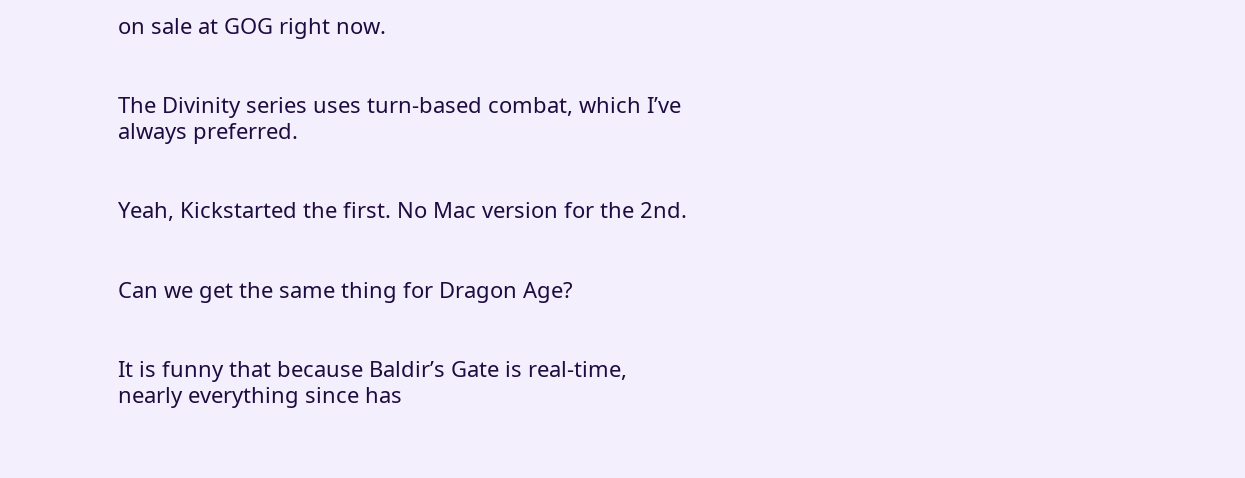on sale at GOG right now.


The Divinity series uses turn-based combat, which I’ve always preferred.


Yeah, Kickstarted the first. No Mac version for the 2nd.


Can we get the same thing for Dragon Age?


It is funny that because Baldir’s Gate is real-time, nearly everything since has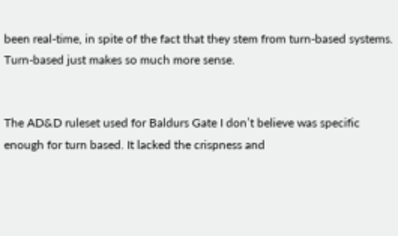been real-time, in spite of the fact that they stem from turn-based systems. Turn-based just makes so much more sense.


The AD&D ruleset used for Baldurs Gate I don’t believe was specific enough for turn based. It lacked the crispness and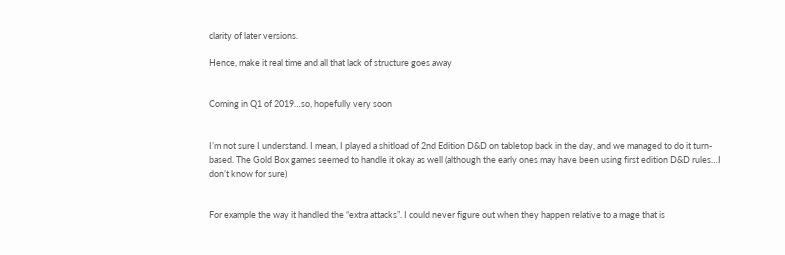clarity of later versions.

Hence, make it real time and all that lack of structure goes away


Coming in Q1 of 2019…so, hopefully very soon


I’m not sure I understand. I mean, I played a shitload of 2nd Edition D&D on tabletop back in the day, and we managed to do it turn-based. The Gold Box games seemed to handle it okay as well (although the early ones may have been using first edition D&D rules…I don’t know for sure)


For example the way it handled the “extra attacks”. I could never figure out when they happen relative to a mage that is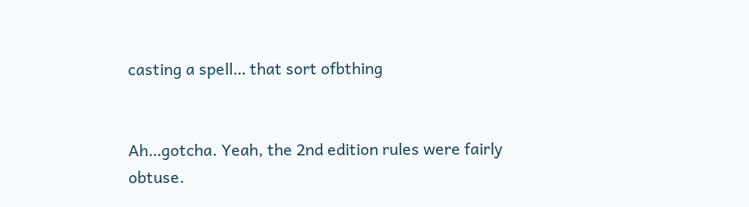casting a spell… that sort ofbthing


Ah…gotcha. Yeah, the 2nd edition rules were fairly obtuse.